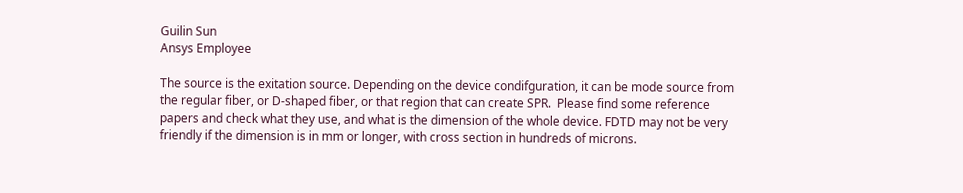Guilin Sun
Ansys Employee

The source is the exitation source. Depending on the device condifguration, it can be mode source from the regular fiber, or D-shaped fiber, or that region that can create SPR.  Please find some reference papers and check what they use, and what is the dimension of the whole device. FDTD may not be very friendly if the dimension is in mm or longer, with cross section in hundreds of microns.